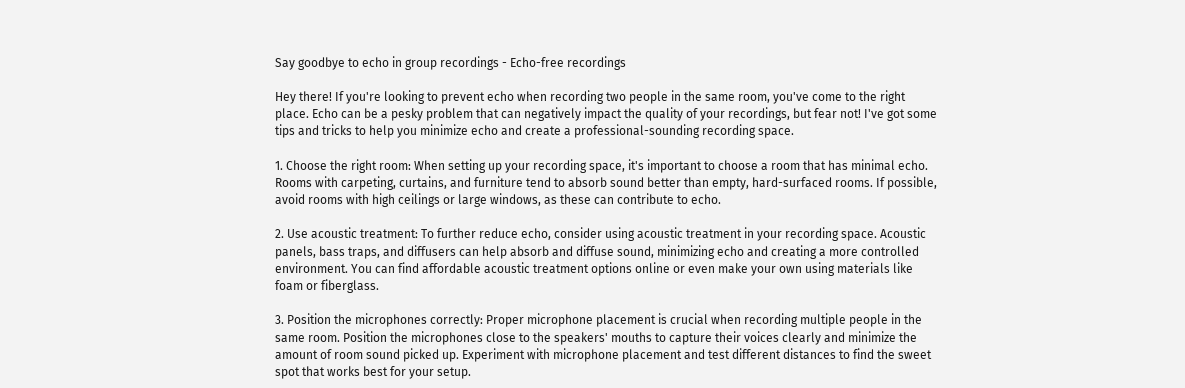Say goodbye to echo in group recordings - Echo-free recordings

Hey there! If you're looking to prevent echo when recording two people in the same room, you've come to the right place. Echo can be a pesky problem that can negatively impact the quality of your recordings, but fear not! I've got some tips and tricks to help you minimize echo and create a professional-sounding recording space.

1. Choose the right room: When setting up your recording space, it's important to choose a room that has minimal echo. Rooms with carpeting, curtains, and furniture tend to absorb sound better than empty, hard-surfaced rooms. If possible, avoid rooms with high ceilings or large windows, as these can contribute to echo.

2. Use acoustic treatment: To further reduce echo, consider using acoustic treatment in your recording space. Acoustic panels, bass traps, and diffusers can help absorb and diffuse sound, minimizing echo and creating a more controlled environment. You can find affordable acoustic treatment options online or even make your own using materials like foam or fiberglass.

3. Position the microphones correctly: Proper microphone placement is crucial when recording multiple people in the same room. Position the microphones close to the speakers' mouths to capture their voices clearly and minimize the amount of room sound picked up. Experiment with microphone placement and test different distances to find the sweet spot that works best for your setup.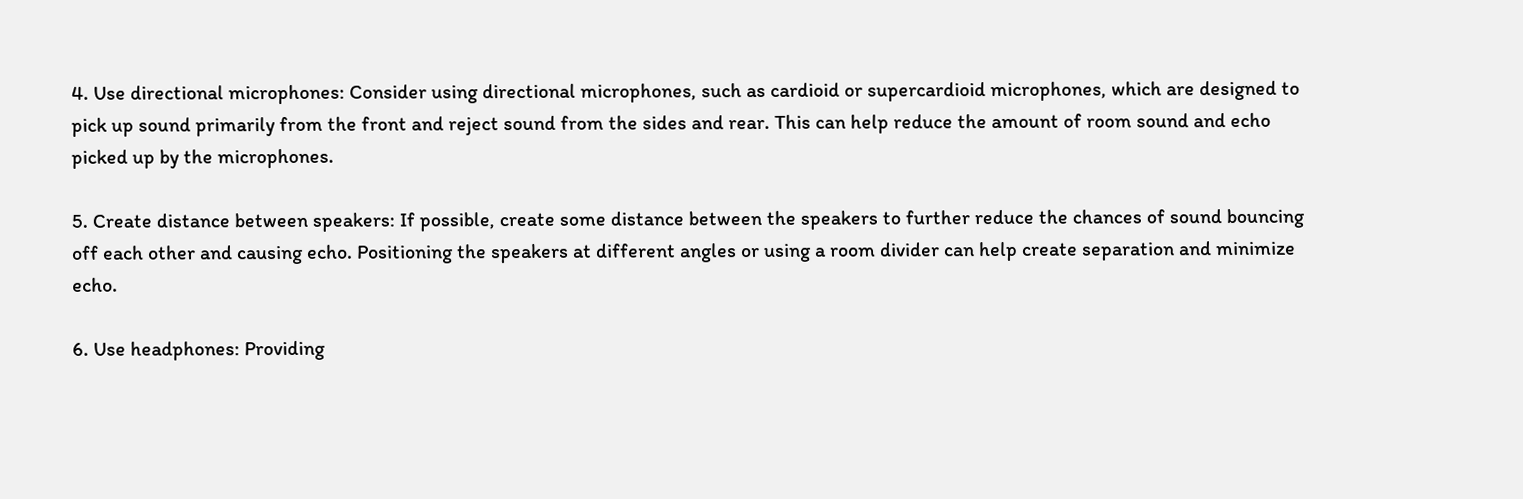4. Use directional microphones: Consider using directional microphones, such as cardioid or supercardioid microphones, which are designed to pick up sound primarily from the front and reject sound from the sides and rear. This can help reduce the amount of room sound and echo picked up by the microphones.

5. Create distance between speakers: If possible, create some distance between the speakers to further reduce the chances of sound bouncing off each other and causing echo. Positioning the speakers at different angles or using a room divider can help create separation and minimize echo.

6. Use headphones: Providing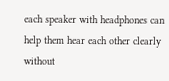each speaker with headphones can help them hear each other clearly without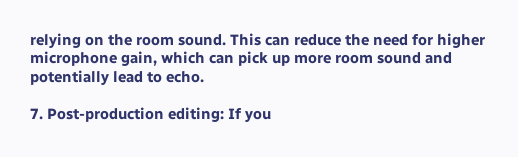relying on the room sound. This can reduce the need for higher microphone gain, which can pick up more room sound and potentially lead to echo.

7. Post-production editing: If you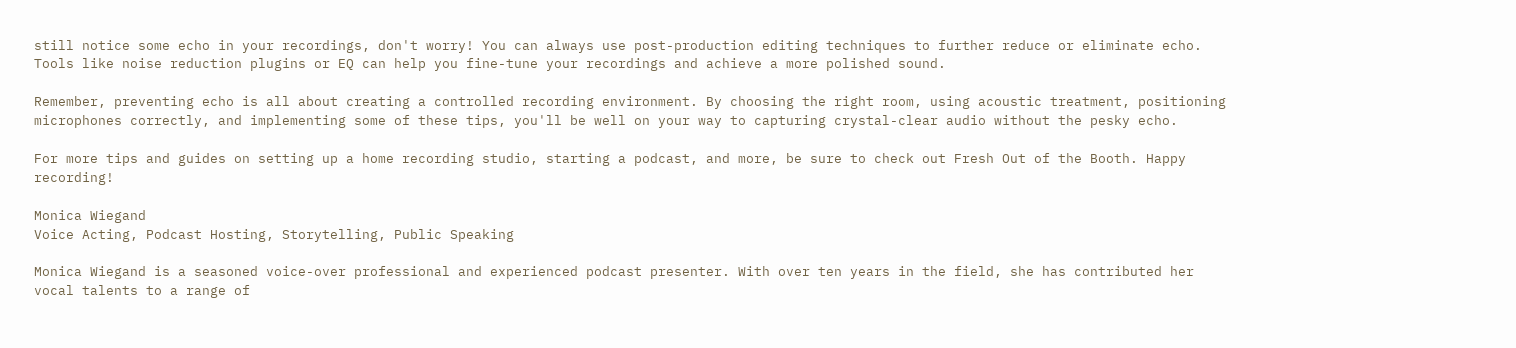still notice some echo in your recordings, don't worry! You can always use post-production editing techniques to further reduce or eliminate echo. Tools like noise reduction plugins or EQ can help you fine-tune your recordings and achieve a more polished sound.

Remember, preventing echo is all about creating a controlled recording environment. By choosing the right room, using acoustic treatment, positioning microphones correctly, and implementing some of these tips, you'll be well on your way to capturing crystal-clear audio without the pesky echo.

For more tips and guides on setting up a home recording studio, starting a podcast, and more, be sure to check out Fresh Out of the Booth. Happy recording!

Monica Wiegand
Voice Acting, Podcast Hosting, Storytelling, Public Speaking

Monica Wiegand is a seasoned voice-over professional and experienced podcast presenter. With over ten years in the field, she has contributed her vocal talents to a range of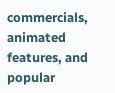commercials, animated features, and popular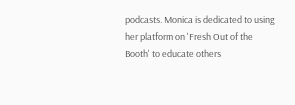podcasts. Monica is dedicated to using her platform on 'Fresh Out of the Booth' to educate others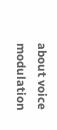about voice modulation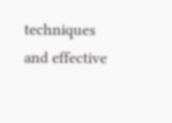techniques and effective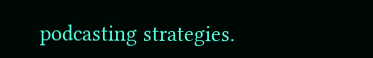podcasting strategies.